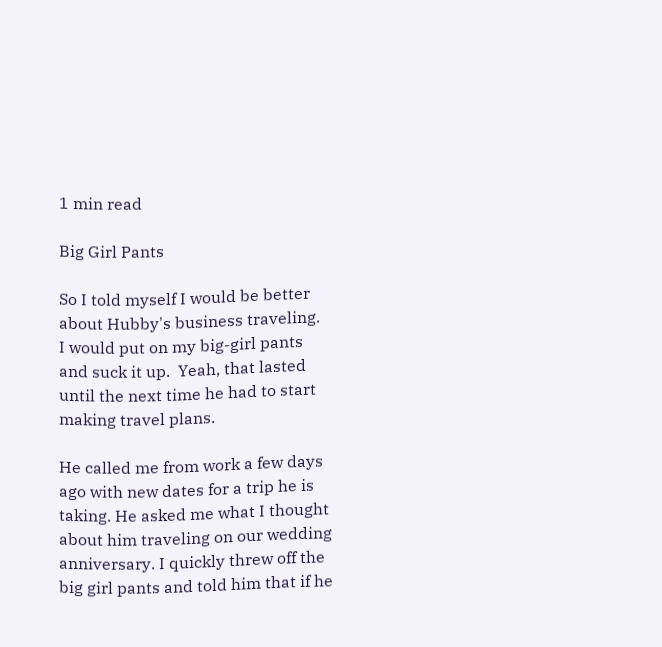1 min read

Big Girl Pants

So I told myself I would be better about Hubby's business traveling.  I would put on my big-girl pants and suck it up.  Yeah, that lasted until the next time he had to start making travel plans.

He called me from work a few days ago with new dates for a trip he is taking. He asked me what I thought about him traveling on our wedding anniversary. I quickly threw off the big girl pants and told him that if he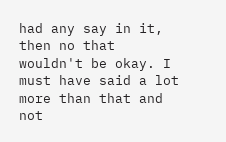had any say in it, then no that wouldn't be okay. I must have said a lot more than that and not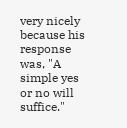very nicely because his response was, "A simple yes or no will suffice."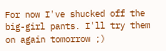For now I've shucked off the big-girl pants. I'll try them on again tomorrow ;)